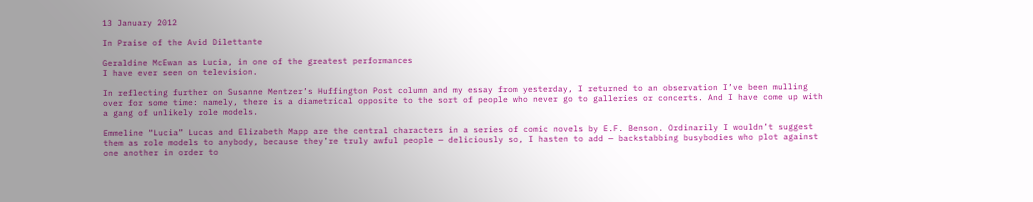13 January 2012

In Praise of the Avid Dilettante

Geraldine McEwan as Lucia, in one of the greatest performances
I have ever seen on television.

In reflecting further on Susanne Mentzer’s Huffington Post column and my essay from yesterday, I returned to an observation I’ve been mulling over for some time: namely, there is a diametrical opposite to the sort of people who never go to galleries or concerts. And I have come up with a gang of unlikely role models.

Emmeline “Lucia” Lucas and Elizabeth Mapp are the central characters in a series of comic novels by E.F. Benson. Ordinarily I wouldn’t suggest them as role models to anybody, because they’re truly awful people — deliciously so, I hasten to add — backstabbing busybodies who plot against one another in order to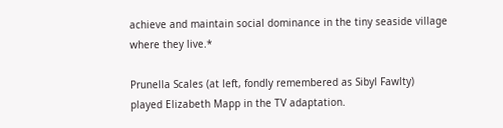achieve and maintain social dominance in the tiny seaside village where they live.*

Prunella Scales (at left, fondly remembered as Sibyl Fawlty)
played Elizabeth Mapp in the TV adaptation.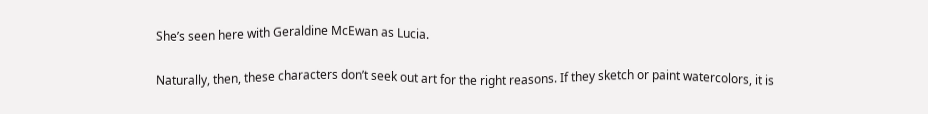She’s seen here with Geraldine McEwan as Lucia.

Naturally, then, these characters don’t seek out art for the right reasons. If they sketch or paint watercolors, it is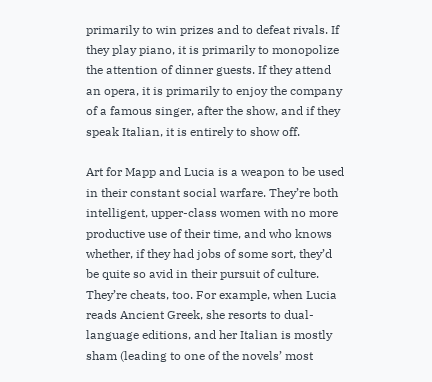primarily to win prizes and to defeat rivals. If they play piano, it is primarily to monopolize the attention of dinner guests. If they attend an opera, it is primarily to enjoy the company of a famous singer, after the show, and if they speak Italian, it is entirely to show off.

Art for Mapp and Lucia is a weapon to be used in their constant social warfare. They’re both intelligent, upper-class women with no more productive use of their time, and who knows whether, if they had jobs of some sort, they’d be quite so avid in their pursuit of culture. They’re cheats, too. For example, when Lucia reads Ancient Greek, she resorts to dual-language editions, and her Italian is mostly sham (leading to one of the novels’ most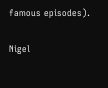famous episodes).

Nigel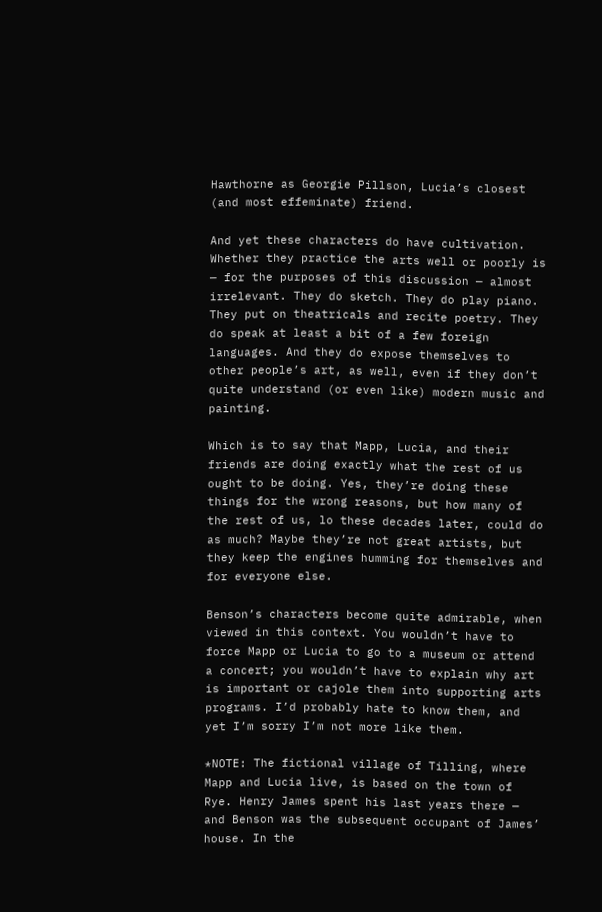Hawthorne as Georgie Pillson, Lucia’s closest
(and most effeminate) friend.

And yet these characters do have cultivation. Whether they practice the arts well or poorly is — for the purposes of this discussion — almost irrelevant. They do sketch. They do play piano. They put on theatricals and recite poetry. They do speak at least a bit of a few foreign languages. And they do expose themselves to other people’s art, as well, even if they don’t quite understand (or even like) modern music and painting.

Which is to say that Mapp, Lucia, and their friends are doing exactly what the rest of us ought to be doing. Yes, they’re doing these things for the wrong reasons, but how many of the rest of us, lo these decades later, could do as much? Maybe they’re not great artists, but they keep the engines humming for themselves and for everyone else.

Benson’s characters become quite admirable, when viewed in this context. You wouldn’t have to force Mapp or Lucia to go to a museum or attend a concert; you wouldn’t have to explain why art is important or cajole them into supporting arts programs. I’d probably hate to know them, and yet I’m sorry I’m not more like them.

*NOTE: The fictional village of Tilling, where Mapp and Lucia live, is based on the town of Rye. Henry James spent his last years there — and Benson was the subsequent occupant of James’ house. In the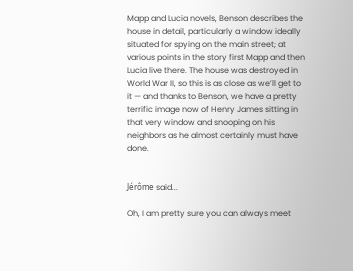Mapp and Lucia novels, Benson describes the house in detail, particularly a window ideally situated for spying on the main street; at various points in the story first Mapp and then Lucia live there. The house was destroyed in World War II, so this is as close as we’ll get to it — and thanks to Benson, we have a pretty terrific image now of Henry James sitting in that very window and snooping on his neighbors as he almost certainly must have done.


Jérôme said...

Oh, I am pretty sure you can always meet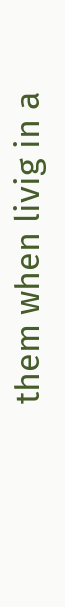them when livig in a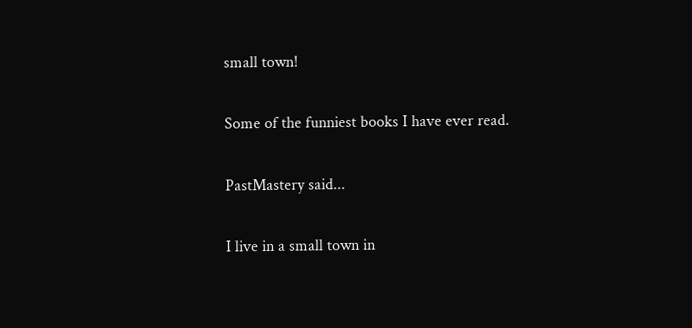small town!

Some of the funniest books I have ever read.

PastMastery said...

I live in a small town in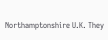Northamptonshire U.K. They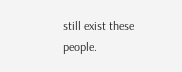still exist these people.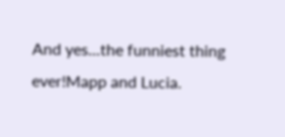And yes...the funniest thing ever!Mapp and Lucia.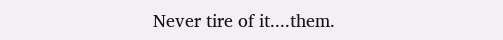Never tire of it....them.